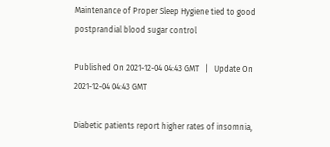Maintenance of Proper Sleep Hygiene tied to good postprandial blood sugar control

Published On 2021-12-04 04:43 GMT   |   Update On 2021-12-04 04:43 GMT

Diabetic patients report higher rates of insomnia,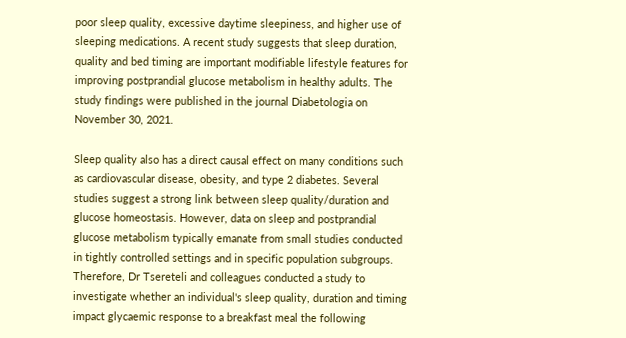poor sleep quality, excessive daytime sleepiness, and higher use of sleeping medications. A recent study suggests that sleep duration, quality and bed timing are important modifiable lifestyle features for improving postprandial glucose metabolism in healthy adults. The study findings were published in the journal Diabetologia on November 30, 2021.

Sleep quality also has a direct causal effect on many conditions such as cardiovascular disease, obesity, and type 2 diabetes. Several studies suggest a strong link between sleep quality/duration and glucose homeostasis. However, data on sleep and postprandial glucose metabolism typically emanate from small studies conducted in tightly controlled settings and in specific population subgroups. Therefore, Dr Tsereteli and colleagues conducted a study to investigate whether an individual's sleep quality, duration and timing impact glycaemic response to a breakfast meal the following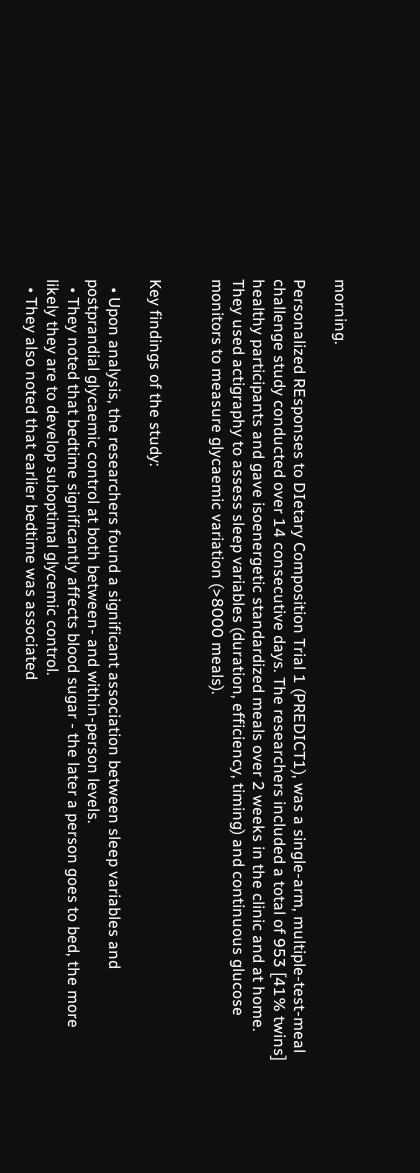morning.

Personalized REsponses to DIetary Composition Trial 1 (PREDICT1), was a single-arm, multiple-test-meal challenge study conducted over 14 consecutive days. The researchers included a total of 953 [41% twins] healthy participants and gave isoenergetic standardized meals over 2 weeks in the clinic and at home. They used actigraphy to assess sleep variables (duration, efficiency, timing) and continuous glucose monitors to measure glycaemic variation (>8000 meals).


Key findings of the study:

  • Upon analysis, the researchers found a significant association between sleep variables and postprandial glycaemic control at both between- and within-person levels.
  • They noted that bedtime significantly affects blood sugar - the later a person goes to bed, the more likely they are to develop suboptimal glycemic control.
  • They also noted that earlier bedtime was associated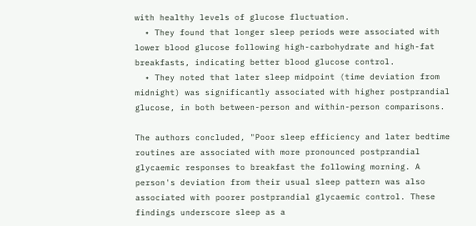with healthy levels of glucose fluctuation.
  • They found that longer sleep periods were associated with lower blood glucose following high-carbohydrate and high-fat breakfasts, indicating better blood glucose control.
  • They noted that later sleep midpoint (time deviation from midnight) was significantly associated with higher postprandial glucose, in both between-person and within-person comparisons.

The authors concluded, "Poor sleep efficiency and later bedtime routines are associated with more pronounced postprandial glycaemic responses to breakfast the following morning. A person's deviation from their usual sleep pattern was also associated with poorer postprandial glycaemic control. These findings underscore sleep as a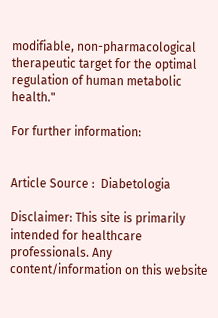modifiable, non-pharmacological therapeutic target for the optimal regulation of human metabolic health."

For further information:


Article Source :  Diabetologia

Disclaimer: This site is primarily intended for healthcare professionals. Any content/information on this website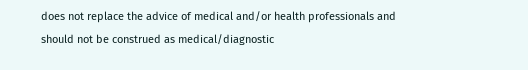does not replace the advice of medical and/or health professionals and should not be construed as medical/diagnostic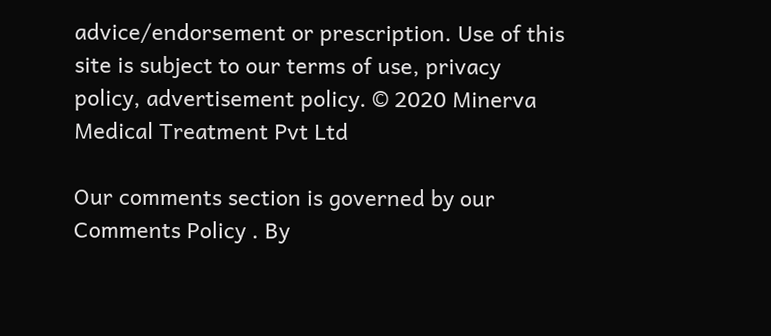advice/endorsement or prescription. Use of this site is subject to our terms of use, privacy policy, advertisement policy. © 2020 Minerva Medical Treatment Pvt Ltd

Our comments section is governed by our Comments Policy . By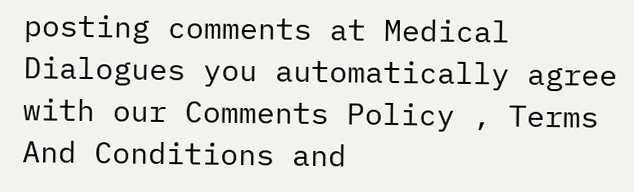posting comments at Medical Dialogues you automatically agree with our Comments Policy , Terms And Conditions and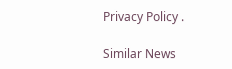Privacy Policy .

Similar News